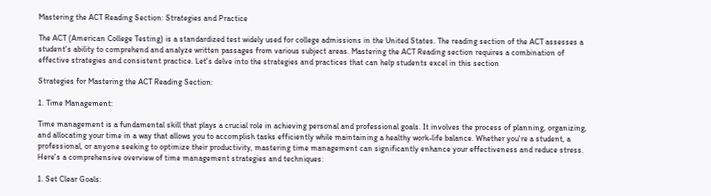Mastering the ACT Reading Section: Strategies and Practice

The ACT (American College Testing) is a standardized test widely used for college admissions in the United States. The reading section of the ACT assesses a student's ability to comprehend and analyze written passages from various subject areas. Mastering the ACT Reading section requires a combination of effective strategies and consistent practice. Let's delve into the strategies and practices that can help students excel in this section

Strategies for Mastering the ACT Reading Section:

1. Time Management:

Time management is a fundamental skill that plays a crucial role in achieving personal and professional goals. It involves the process of planning, organizing, and allocating your time in a way that allows you to accomplish tasks efficiently while maintaining a healthy work-life balance. Whether you're a student, a professional, or anyone seeking to optimize their productivity, mastering time management can significantly enhance your effectiveness and reduce stress. Here's a comprehensive overview of time management strategies and techniques:

1. Set Clear Goals: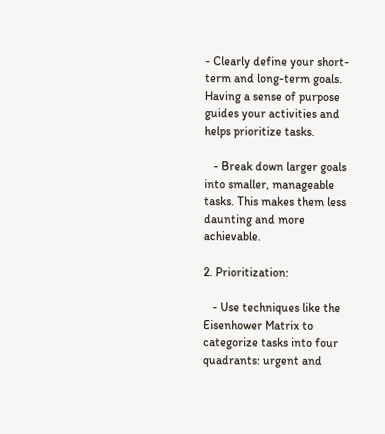- Clearly define your short-term and long-term goals. Having a sense of purpose guides your activities and helps prioritize tasks.

   - Break down larger goals into smaller, manageable tasks. This makes them less daunting and more achievable.

2. Prioritization:

   - Use techniques like the Eisenhower Matrix to categorize tasks into four quadrants: urgent and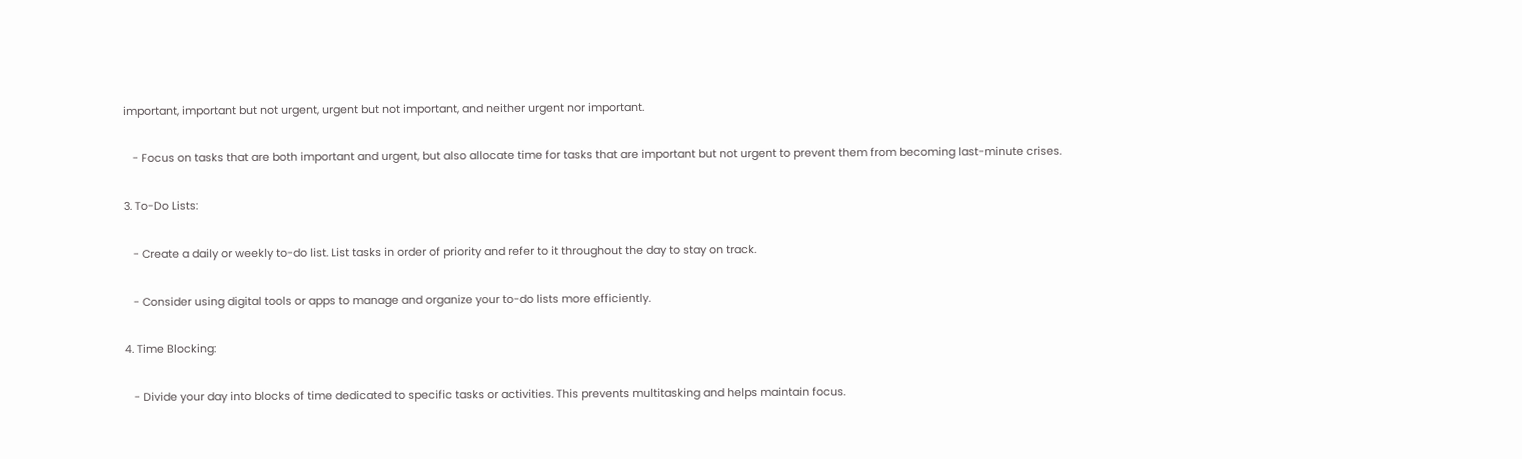important, important but not urgent, urgent but not important, and neither urgent nor important.

   - Focus on tasks that are both important and urgent, but also allocate time for tasks that are important but not urgent to prevent them from becoming last-minute crises.

3. To-Do Lists:

   - Create a daily or weekly to-do list. List tasks in order of priority and refer to it throughout the day to stay on track.

   - Consider using digital tools or apps to manage and organize your to-do lists more efficiently.

4. Time Blocking:

   - Divide your day into blocks of time dedicated to specific tasks or activities. This prevents multitasking and helps maintain focus.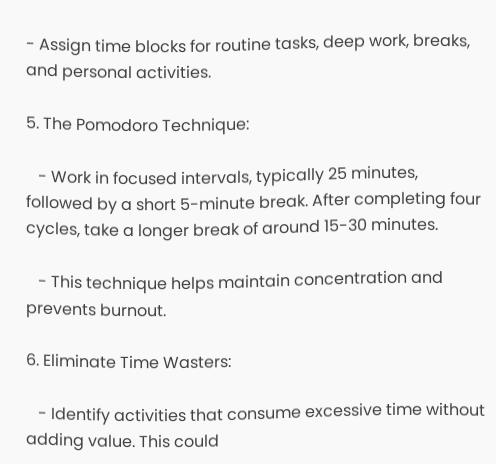- Assign time blocks for routine tasks, deep work, breaks, and personal activities.

5. The Pomodoro Technique:

   - Work in focused intervals, typically 25 minutes, followed by a short 5-minute break. After completing four cycles, take a longer break of around 15-30 minutes.

   - This technique helps maintain concentration and prevents burnout.

6. Eliminate Time Wasters:

   - Identify activities that consume excessive time without adding value. This could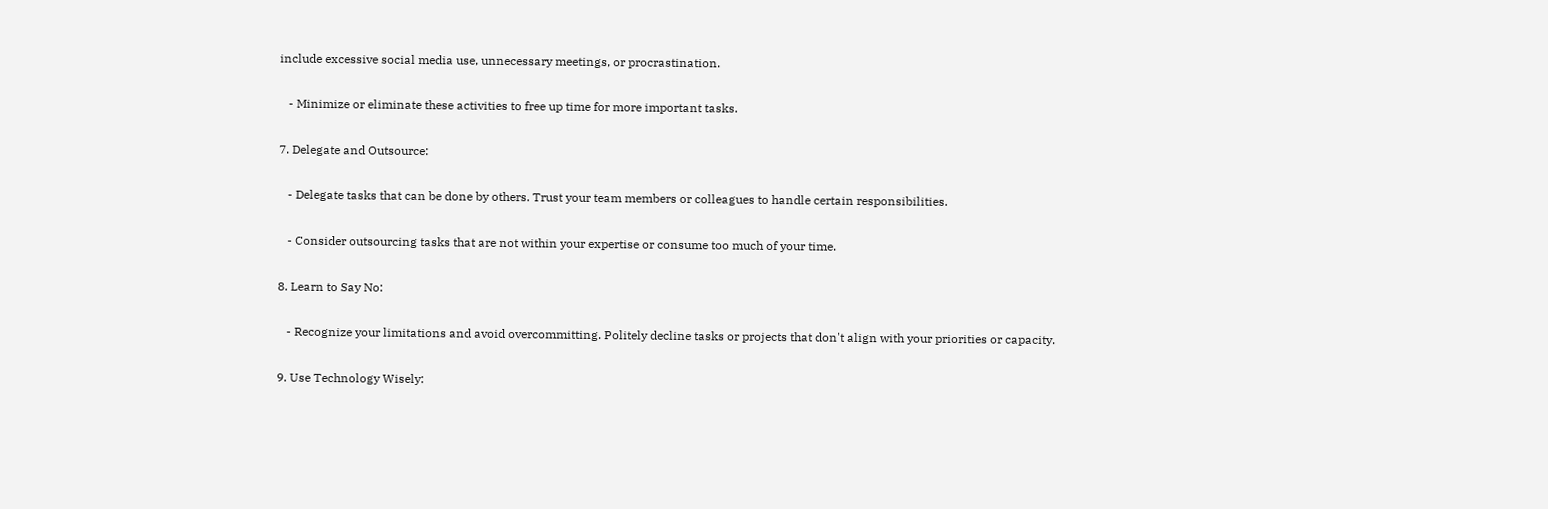include excessive social media use, unnecessary meetings, or procrastination.

   - Minimize or eliminate these activities to free up time for more important tasks.

7. Delegate and Outsource:

   - Delegate tasks that can be done by others. Trust your team members or colleagues to handle certain responsibilities.

   - Consider outsourcing tasks that are not within your expertise or consume too much of your time.

8. Learn to Say No:

   - Recognize your limitations and avoid overcommitting. Politely decline tasks or projects that don't align with your priorities or capacity.

9. Use Technology Wisely: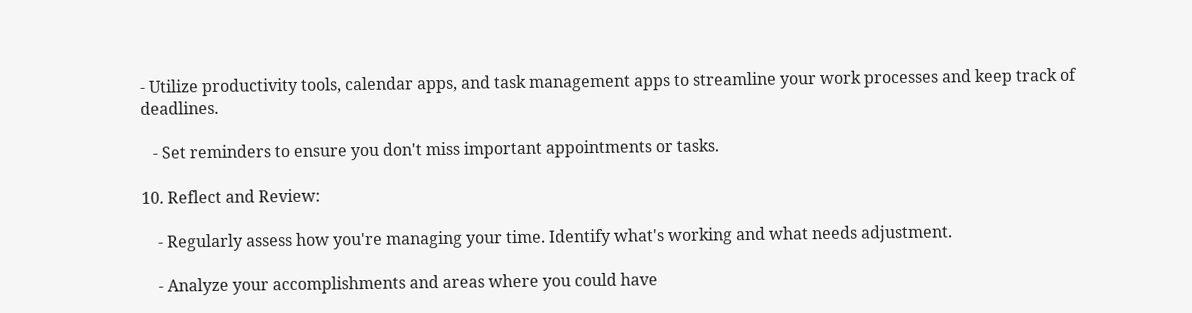- Utilize productivity tools, calendar apps, and task management apps to streamline your work processes and keep track of deadlines.

   - Set reminders to ensure you don't miss important appointments or tasks.

10. Reflect and Review:

    - Regularly assess how you're managing your time. Identify what's working and what needs adjustment.

    - Analyze your accomplishments and areas where you could have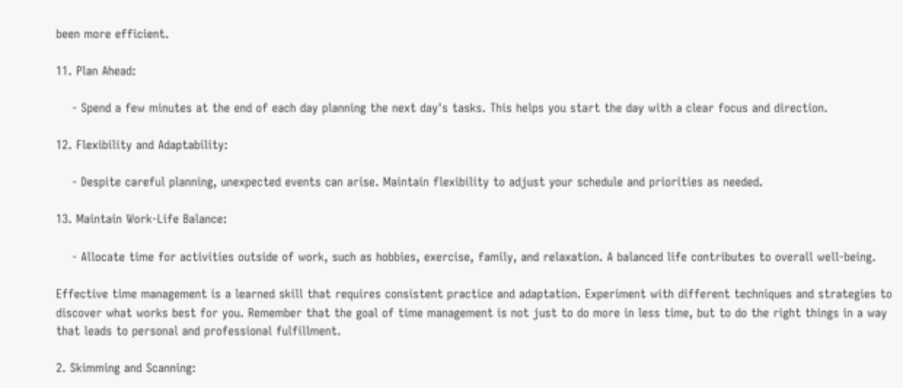been more efficient.

11. Plan Ahead:

    - Spend a few minutes at the end of each day planning the next day's tasks. This helps you start the day with a clear focus and direction.

12. Flexibility and Adaptability:

    - Despite careful planning, unexpected events can arise. Maintain flexibility to adjust your schedule and priorities as needed.

13. Maintain Work-Life Balance:

    - Allocate time for activities outside of work, such as hobbies, exercise, family, and relaxation. A balanced life contributes to overall well-being.

Effective time management is a learned skill that requires consistent practice and adaptation. Experiment with different techniques and strategies to discover what works best for you. Remember that the goal of time management is not just to do more in less time, but to do the right things in a way that leads to personal and professional fulfillment.

2. Skimming and Scanning: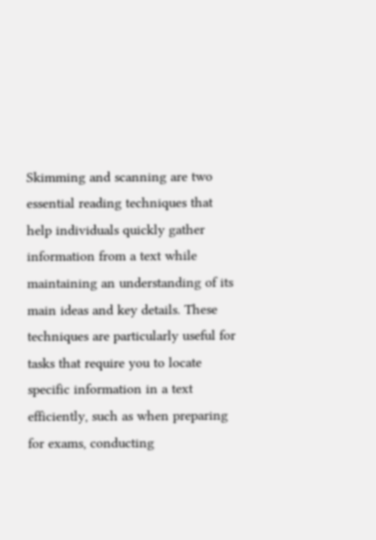Skimming and scanning are two essential reading techniques that help individuals quickly gather information from a text while maintaining an understanding of its main ideas and key details. These techniques are particularly useful for tasks that require you to locate specific information in a text efficiently, such as when preparing for exams, conducting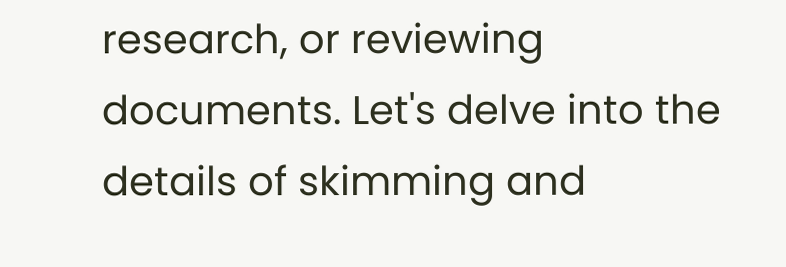research, or reviewing documents. Let's delve into the details of skimming and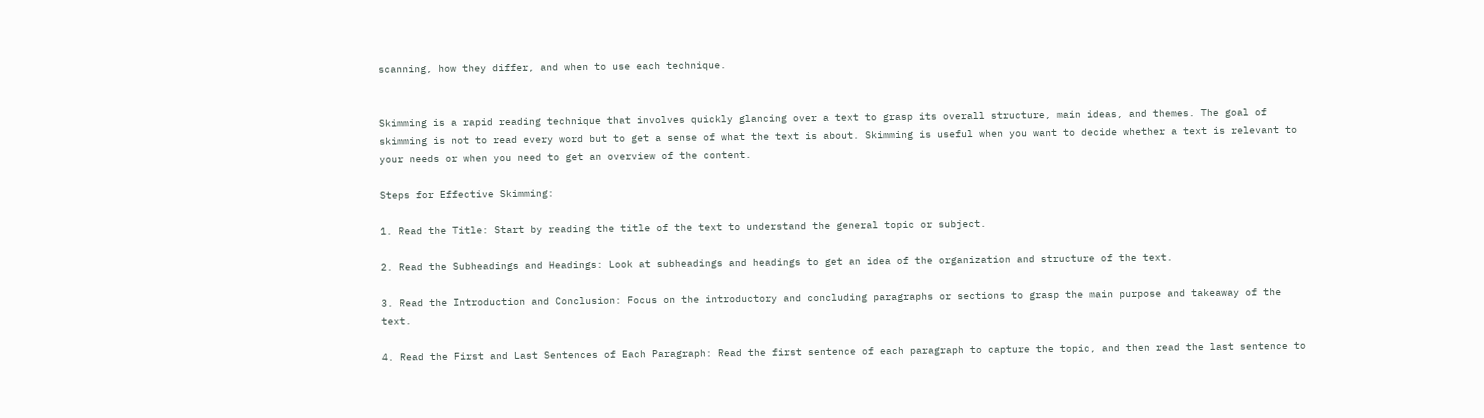scanning, how they differ, and when to use each technique.


Skimming is a rapid reading technique that involves quickly glancing over a text to grasp its overall structure, main ideas, and themes. The goal of skimming is not to read every word but to get a sense of what the text is about. Skimming is useful when you want to decide whether a text is relevant to your needs or when you need to get an overview of the content.

Steps for Effective Skimming:

1. Read the Title: Start by reading the title of the text to understand the general topic or subject.

2. Read the Subheadings and Headings: Look at subheadings and headings to get an idea of the organization and structure of the text.

3. Read the Introduction and Conclusion: Focus on the introductory and concluding paragraphs or sections to grasp the main purpose and takeaway of the text.

4. Read the First and Last Sentences of Each Paragraph: Read the first sentence of each paragraph to capture the topic, and then read the last sentence to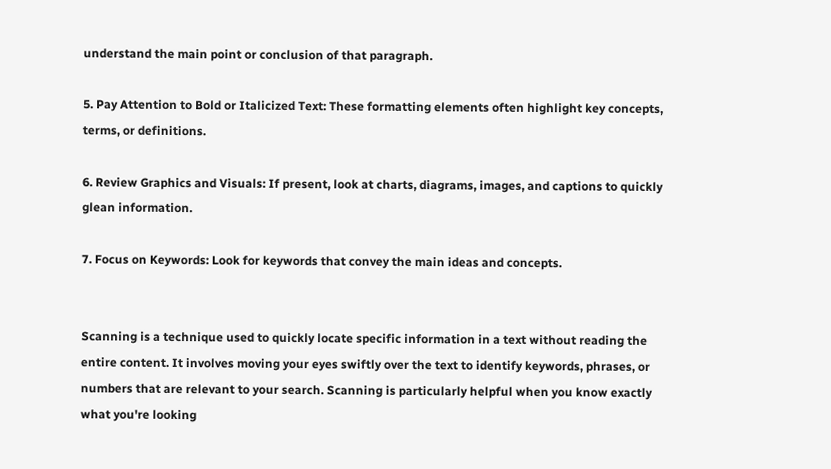understand the main point or conclusion of that paragraph.

5. Pay Attention to Bold or Italicized Text: These formatting elements often highlight key concepts, terms, or definitions.

6. Review Graphics and Visuals: If present, look at charts, diagrams, images, and captions to quickly glean information.

7. Focus on Keywords: Look for keywords that convey the main ideas and concepts.


Scanning is a technique used to quickly locate specific information in a text without reading the entire content. It involves moving your eyes swiftly over the text to identify keywords, phrases, or numbers that are relevant to your search. Scanning is particularly helpful when you know exactly what you're looking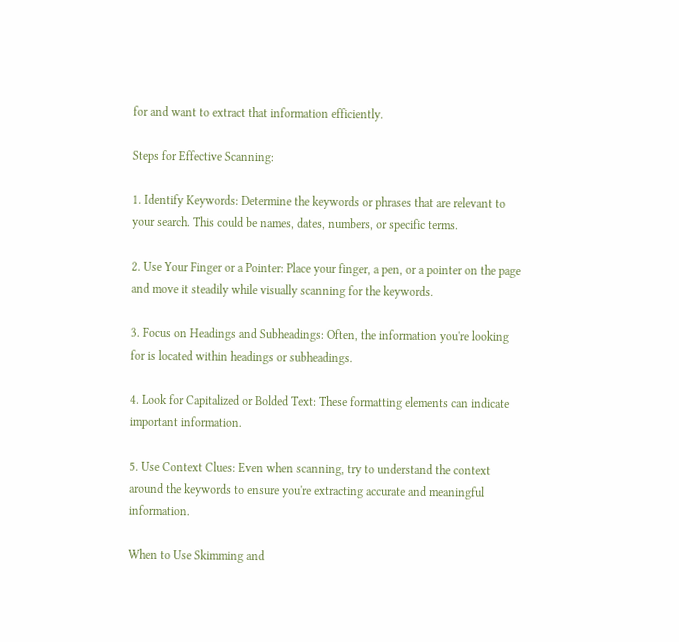for and want to extract that information efficiently.

Steps for Effective Scanning:

1. Identify Keywords: Determine the keywords or phrases that are relevant to your search. This could be names, dates, numbers, or specific terms.

2. Use Your Finger or a Pointer: Place your finger, a pen, or a pointer on the page and move it steadily while visually scanning for the keywords.

3. Focus on Headings and Subheadings: Often, the information you're looking for is located within headings or subheadings.

4. Look for Capitalized or Bolded Text: These formatting elements can indicate important information.

5. Use Context Clues: Even when scanning, try to understand the context around the keywords to ensure you're extracting accurate and meaningful information.

When to Use Skimming and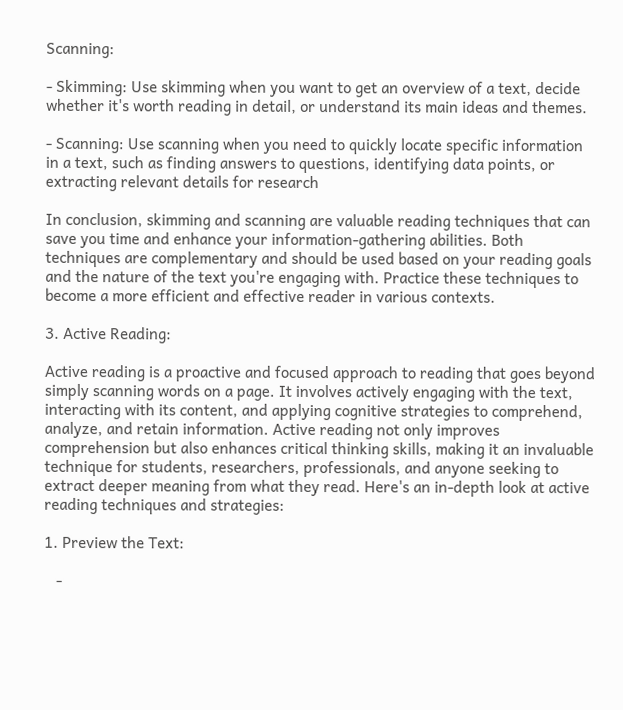Scanning:

- Skimming: Use skimming when you want to get an overview of a text, decide whether it's worth reading in detail, or understand its main ideas and themes.

- Scanning: Use scanning when you need to quickly locate specific information in a text, such as finding answers to questions, identifying data points, or extracting relevant details for research

In conclusion, skimming and scanning are valuable reading techniques that can save you time and enhance your information-gathering abilities. Both techniques are complementary and should be used based on your reading goals and the nature of the text you're engaging with. Practice these techniques to become a more efficient and effective reader in various contexts.

3. Active Reading:

Active reading is a proactive and focused approach to reading that goes beyond simply scanning words on a page. It involves actively engaging with the text, interacting with its content, and applying cognitive strategies to comprehend, analyze, and retain information. Active reading not only improves comprehension but also enhances critical thinking skills, making it an invaluable technique for students, researchers, professionals, and anyone seeking to extract deeper meaning from what they read. Here's an in-depth look at active reading techniques and strategies:

1. Preview the Text:

   -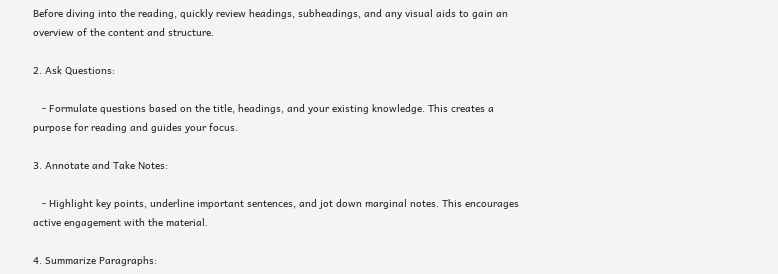Before diving into the reading, quickly review headings, subheadings, and any visual aids to gain an overview of the content and structure.

2. Ask Questions:

   - Formulate questions based on the title, headings, and your existing knowledge. This creates a purpose for reading and guides your focus.

3. Annotate and Take Notes:

   - Highlight key points, underline important sentences, and jot down marginal notes. This encourages active engagement with the material.

4. Summarize Paragraphs: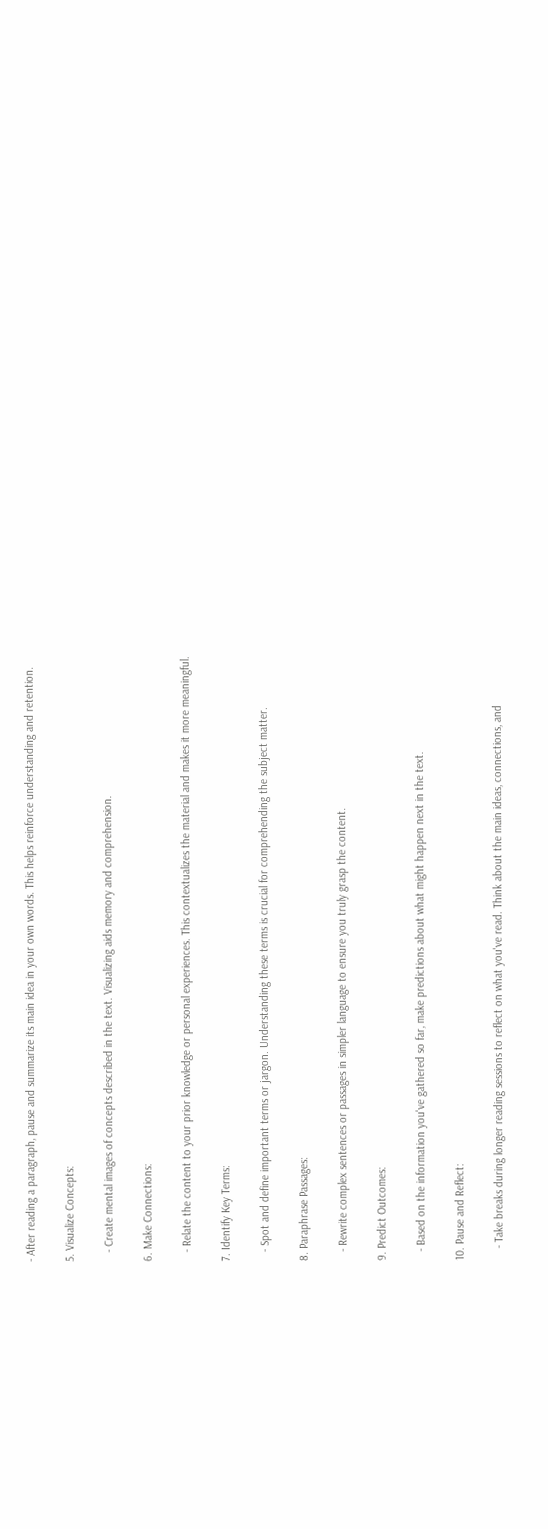- After reading a paragraph, pause and summarize its main idea in your own words. This helps reinforce understanding and retention.

5. Visualize Concepts:

   - Create mental images of concepts described in the text. Visualizing aids memory and comprehension.

6. Make Connections:

   - Relate the content to your prior knowledge or personal experiences. This contextualizes the material and makes it more meaningful.

7. Identify Key Terms:

   - Spot and define important terms or jargon. Understanding these terms is crucial for comprehending the subject matter.

8. Paraphrase Passages:

   - Rewrite complex sentences or passages in simpler language to ensure you truly grasp the content.

9. Predict Outcomes:

   - Based on the information you've gathered so far, make predictions about what might happen next in the text.

10. Pause and Reflect:

    - Take breaks during longer reading sessions to reflect on what you've read. Think about the main ideas, connections, and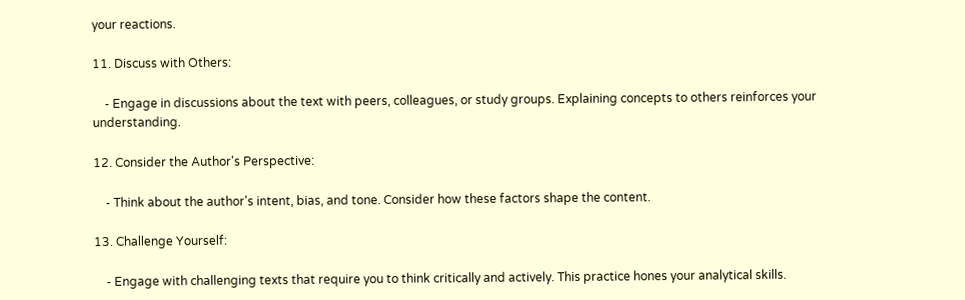your reactions.

11. Discuss with Others:

    - Engage in discussions about the text with peers, colleagues, or study groups. Explaining concepts to others reinforces your understanding.

12. Consider the Author's Perspective:

    - Think about the author's intent, bias, and tone. Consider how these factors shape the content.

13. Challenge Yourself:

    - Engage with challenging texts that require you to think critically and actively. This practice hones your analytical skills.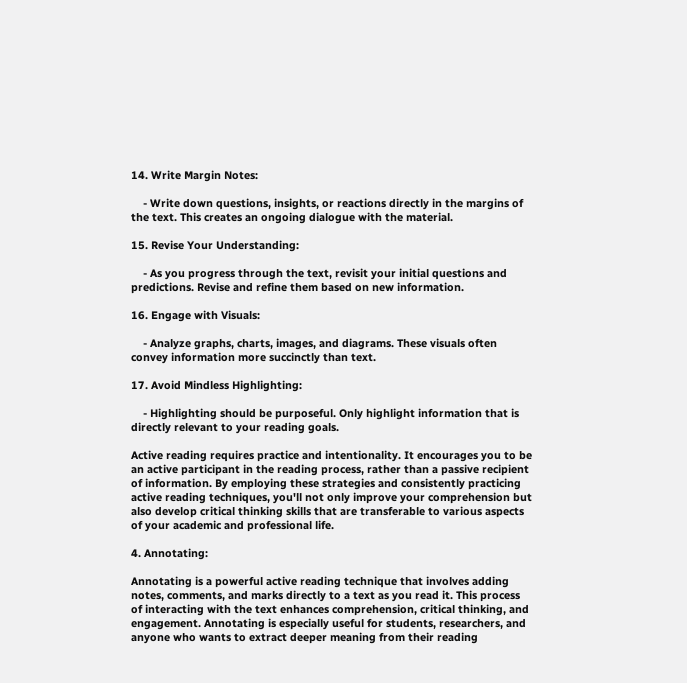14. Write Margin Notes:

    - Write down questions, insights, or reactions directly in the margins of the text. This creates an ongoing dialogue with the material.

15. Revise Your Understanding:

    - As you progress through the text, revisit your initial questions and predictions. Revise and refine them based on new information.

16. Engage with Visuals:

    - Analyze graphs, charts, images, and diagrams. These visuals often convey information more succinctly than text.

17. Avoid Mindless Highlighting:

    - Highlighting should be purposeful. Only highlight information that is directly relevant to your reading goals.

Active reading requires practice and intentionality. It encourages you to be an active participant in the reading process, rather than a passive recipient of information. By employing these strategies and consistently practicing active reading techniques, you'll not only improve your comprehension but also develop critical thinking skills that are transferable to various aspects of your academic and professional life.

4. Annotating:

Annotating is a powerful active reading technique that involves adding notes, comments, and marks directly to a text as you read it. This process of interacting with the text enhances comprehension, critical thinking, and engagement. Annotating is especially useful for students, researchers, and anyone who wants to extract deeper meaning from their reading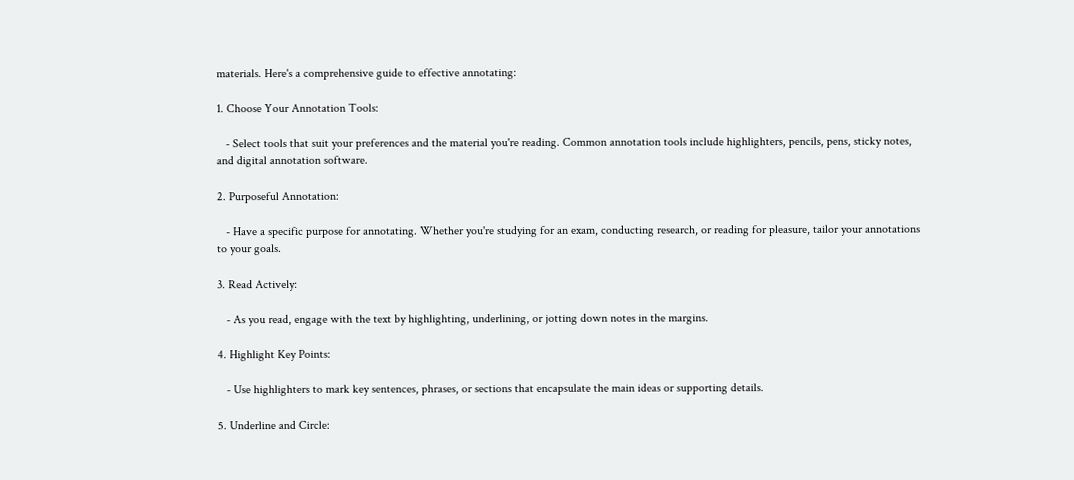materials. Here's a comprehensive guide to effective annotating:

1. Choose Your Annotation Tools:

   - Select tools that suit your preferences and the material you're reading. Common annotation tools include highlighters, pencils, pens, sticky notes, and digital annotation software.

2. Purposeful Annotation:

   - Have a specific purpose for annotating. Whether you're studying for an exam, conducting research, or reading for pleasure, tailor your annotations to your goals.

3. Read Actively:

   - As you read, engage with the text by highlighting, underlining, or jotting down notes in the margins.

4. Highlight Key Points:

   - Use highlighters to mark key sentences, phrases, or sections that encapsulate the main ideas or supporting details.

5. Underline and Circle: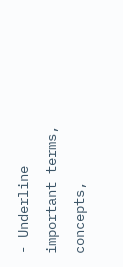- Underline important terms, concepts,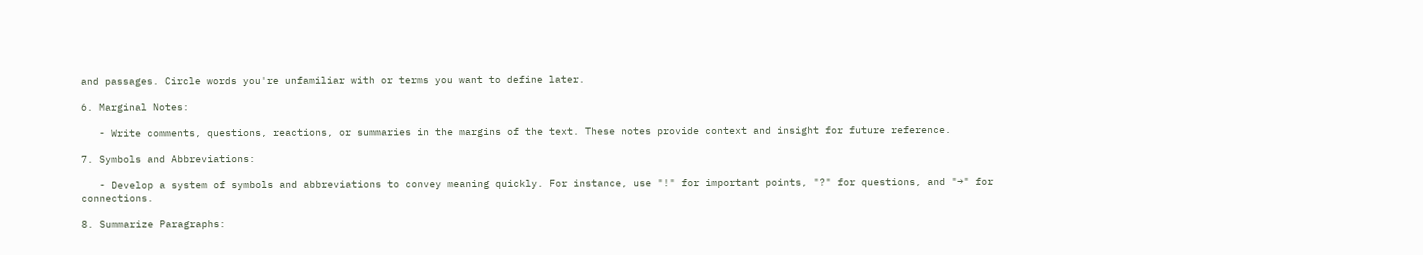and passages. Circle words you're unfamiliar with or terms you want to define later.

6. Marginal Notes:

   - Write comments, questions, reactions, or summaries in the margins of the text. These notes provide context and insight for future reference.

7. Symbols and Abbreviations:

   - Develop a system of symbols and abbreviations to convey meaning quickly. For instance, use "!" for important points, "?" for questions, and "→" for connections.

8. Summarize Paragraphs: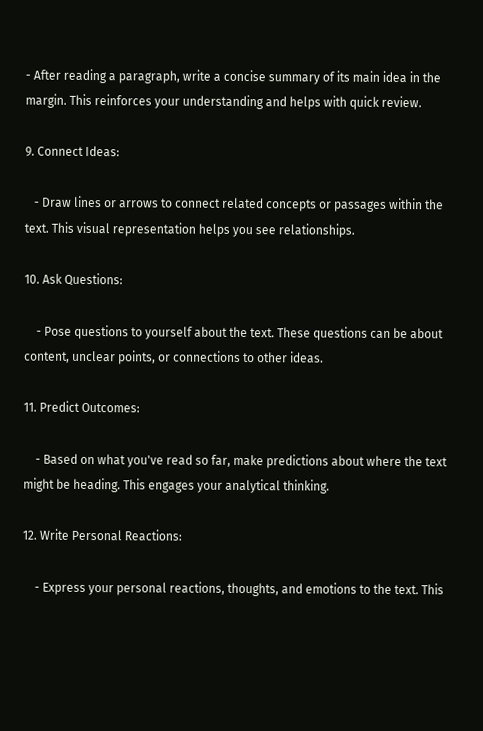- After reading a paragraph, write a concise summary of its main idea in the margin. This reinforces your understanding and helps with quick review.

9. Connect Ideas:

   - Draw lines or arrows to connect related concepts or passages within the text. This visual representation helps you see relationships.

10. Ask Questions:

    - Pose questions to yourself about the text. These questions can be about content, unclear points, or connections to other ideas.

11. Predict Outcomes:

    - Based on what you've read so far, make predictions about where the text might be heading. This engages your analytical thinking.

12. Write Personal Reactions:

    - Express your personal reactions, thoughts, and emotions to the text. This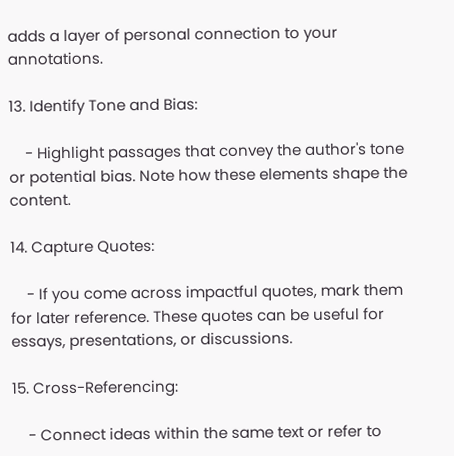adds a layer of personal connection to your annotations.

13. Identify Tone and Bias:

    - Highlight passages that convey the author's tone or potential bias. Note how these elements shape the content.

14. Capture Quotes:

    - If you come across impactful quotes, mark them for later reference. These quotes can be useful for essays, presentations, or discussions.

15. Cross-Referencing:

    - Connect ideas within the same text or refer to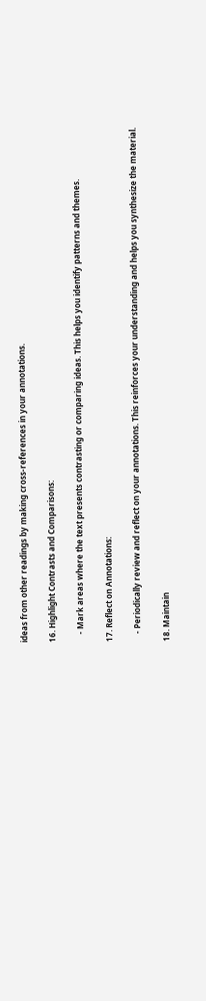ideas from other readings by making cross-references in your annotations.

16. Highlight Contrasts and Comparisons:

    - Mark areas where the text presents contrasting or comparing ideas. This helps you identify patterns and themes.

17. Reflect on Annotations:

    - Periodically review and reflect on your annotations. This reinforces your understanding and helps you synthesize the material.

18. Maintain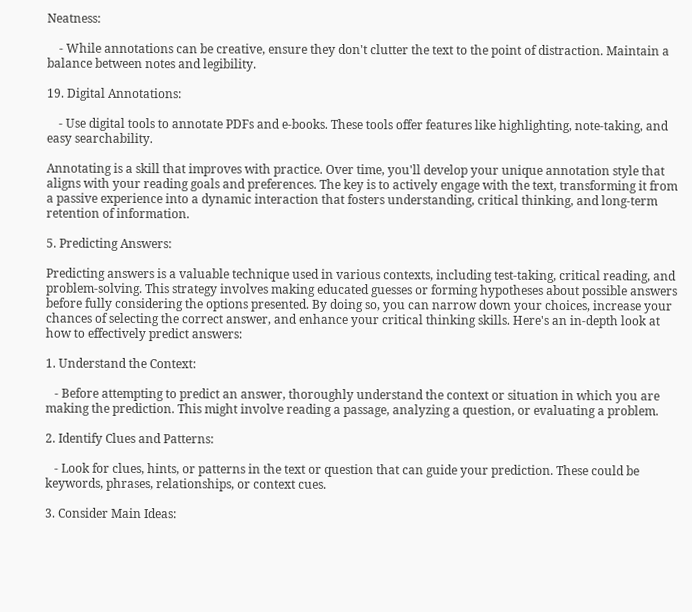Neatness:

    - While annotations can be creative, ensure they don't clutter the text to the point of distraction. Maintain a balance between notes and legibility.

19. Digital Annotations:

    - Use digital tools to annotate PDFs and e-books. These tools offer features like highlighting, note-taking, and easy searchability.

Annotating is a skill that improves with practice. Over time, you'll develop your unique annotation style that aligns with your reading goals and preferences. The key is to actively engage with the text, transforming it from a passive experience into a dynamic interaction that fosters understanding, critical thinking, and long-term retention of information.

5. Predicting Answers:

Predicting answers is a valuable technique used in various contexts, including test-taking, critical reading, and problem-solving. This strategy involves making educated guesses or forming hypotheses about possible answers before fully considering the options presented. By doing so, you can narrow down your choices, increase your chances of selecting the correct answer, and enhance your critical thinking skills. Here's an in-depth look at how to effectively predict answers:

1. Understand the Context:

   - Before attempting to predict an answer, thoroughly understand the context or situation in which you are making the prediction. This might involve reading a passage, analyzing a question, or evaluating a problem.

2. Identify Clues and Patterns:

   - Look for clues, hints, or patterns in the text or question that can guide your prediction. These could be keywords, phrases, relationships, or context cues.

3. Consider Main Ideas: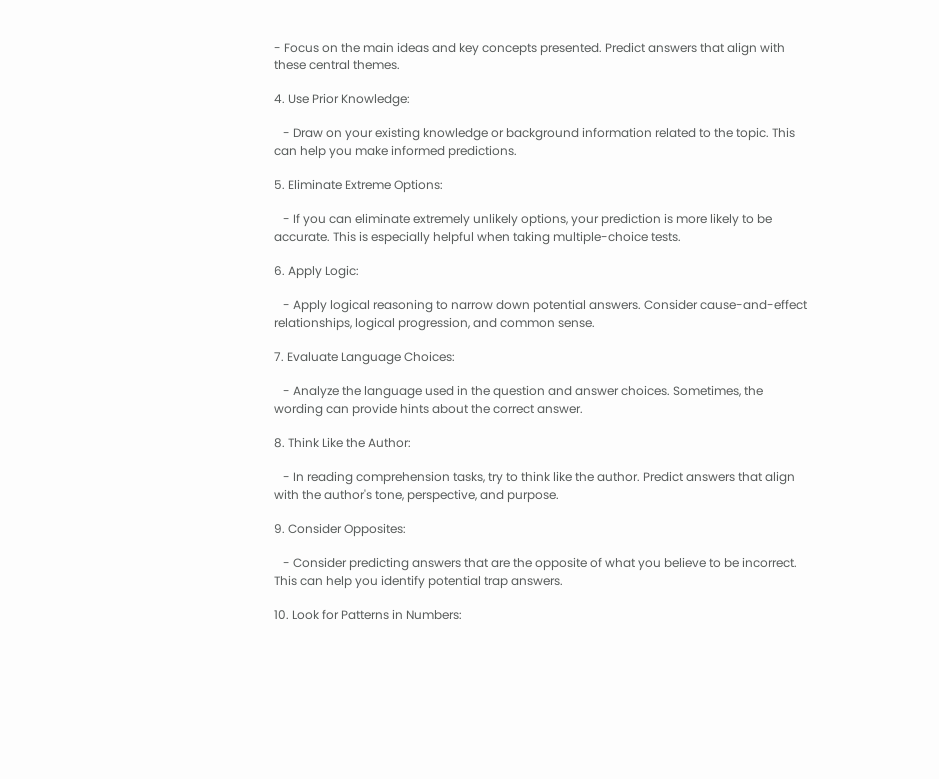- Focus on the main ideas and key concepts presented. Predict answers that align with these central themes.

4. Use Prior Knowledge:

   - Draw on your existing knowledge or background information related to the topic. This can help you make informed predictions.

5. Eliminate Extreme Options:

   - If you can eliminate extremely unlikely options, your prediction is more likely to be accurate. This is especially helpful when taking multiple-choice tests.

6. Apply Logic:

   - Apply logical reasoning to narrow down potential answers. Consider cause-and-effect relationships, logical progression, and common sense.

7. Evaluate Language Choices:

   - Analyze the language used in the question and answer choices. Sometimes, the wording can provide hints about the correct answer.

8. Think Like the Author:

   - In reading comprehension tasks, try to think like the author. Predict answers that align with the author's tone, perspective, and purpose.

9. Consider Opposites:

   - Consider predicting answers that are the opposite of what you believe to be incorrect. This can help you identify potential trap answers.

10. Look for Patterns in Numbers: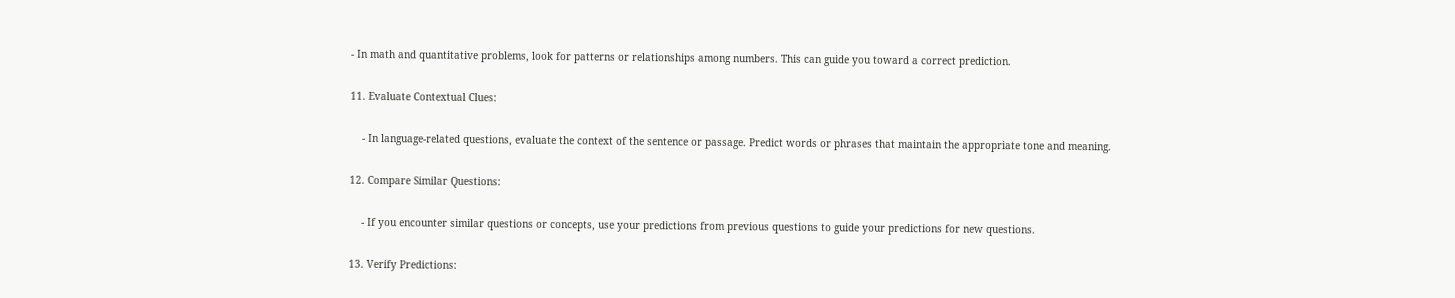- In math and quantitative problems, look for patterns or relationships among numbers. This can guide you toward a correct prediction.

11. Evaluate Contextual Clues:

    - In language-related questions, evaluate the context of the sentence or passage. Predict words or phrases that maintain the appropriate tone and meaning.

12. Compare Similar Questions:

    - If you encounter similar questions or concepts, use your predictions from previous questions to guide your predictions for new questions.

13. Verify Predictions: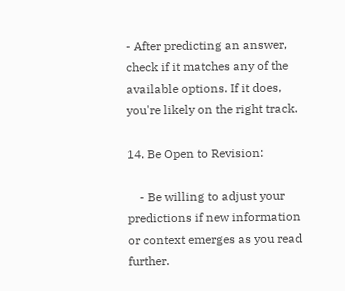- After predicting an answer, check if it matches any of the available options. If it does, you're likely on the right track.

14. Be Open to Revision:

    - Be willing to adjust your predictions if new information or context emerges as you read further.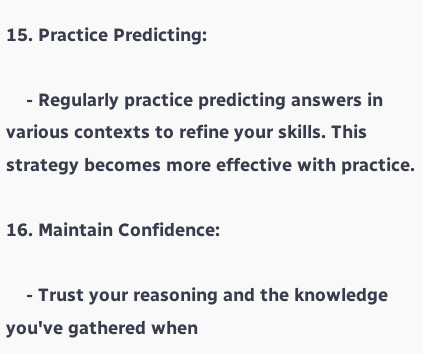15. Practice Predicting:

    - Regularly practice predicting answers in various contexts to refine your skills. This strategy becomes more effective with practice.

16. Maintain Confidence:

    - Trust your reasoning and the knowledge you've gathered when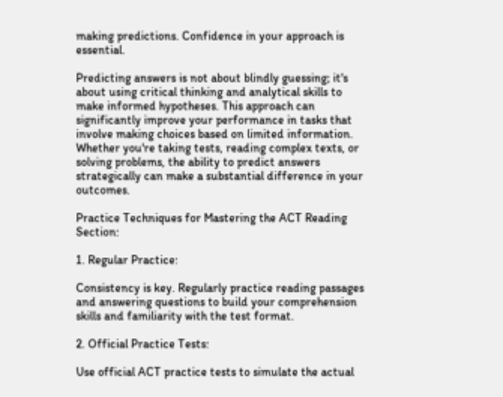making predictions. Confidence in your approach is essential.

Predicting answers is not about blindly guessing; it's about using critical thinking and analytical skills to make informed hypotheses. This approach can significantly improve your performance in tasks that involve making choices based on limited information. Whether you're taking tests, reading complex texts, or solving problems, the ability to predict answers strategically can make a substantial difference in your outcomes.

Practice Techniques for Mastering the ACT Reading Section:

1. Regular Practice:

Consistency is key. Regularly practice reading passages and answering questions to build your comprehension skills and familiarity with the test format.

2. Official Practice Tests:

Use official ACT practice tests to simulate the actual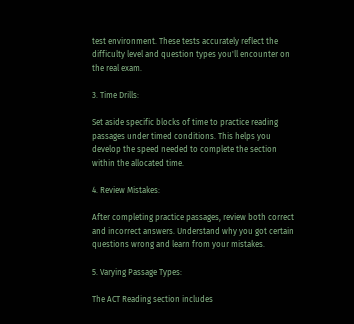test environment. These tests accurately reflect the difficulty level and question types you'll encounter on the real exam.

3. Time Drills:

Set aside specific blocks of time to practice reading passages under timed conditions. This helps you develop the speed needed to complete the section within the allocated time.

4. Review Mistakes:

After completing practice passages, review both correct and incorrect answers. Understand why you got certain questions wrong and learn from your mistakes.

5. Varying Passage Types:

The ACT Reading section includes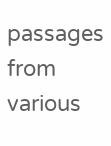passages from various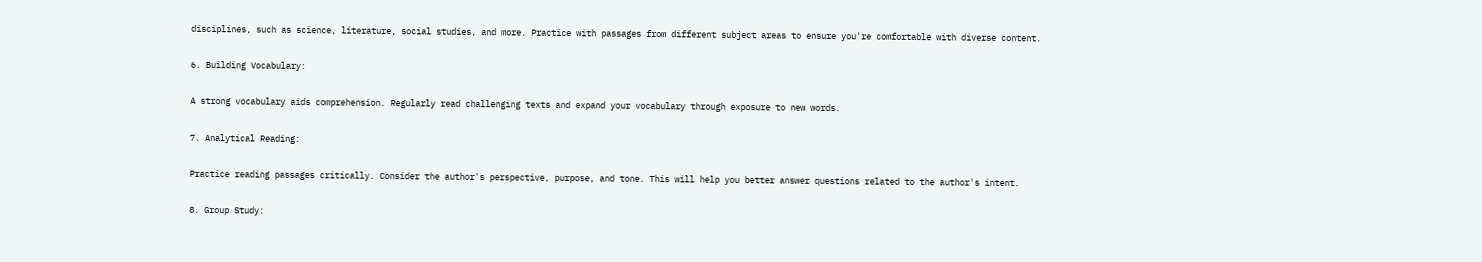disciplines, such as science, literature, social studies, and more. Practice with passages from different subject areas to ensure you're comfortable with diverse content.

6. Building Vocabulary:

A strong vocabulary aids comprehension. Regularly read challenging texts and expand your vocabulary through exposure to new words.

7. Analytical Reading:

Practice reading passages critically. Consider the author's perspective, purpose, and tone. This will help you better answer questions related to the author's intent.

8. Group Study: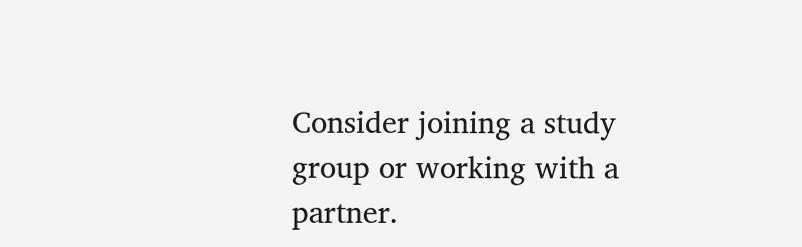Consider joining a study group or working with a partner.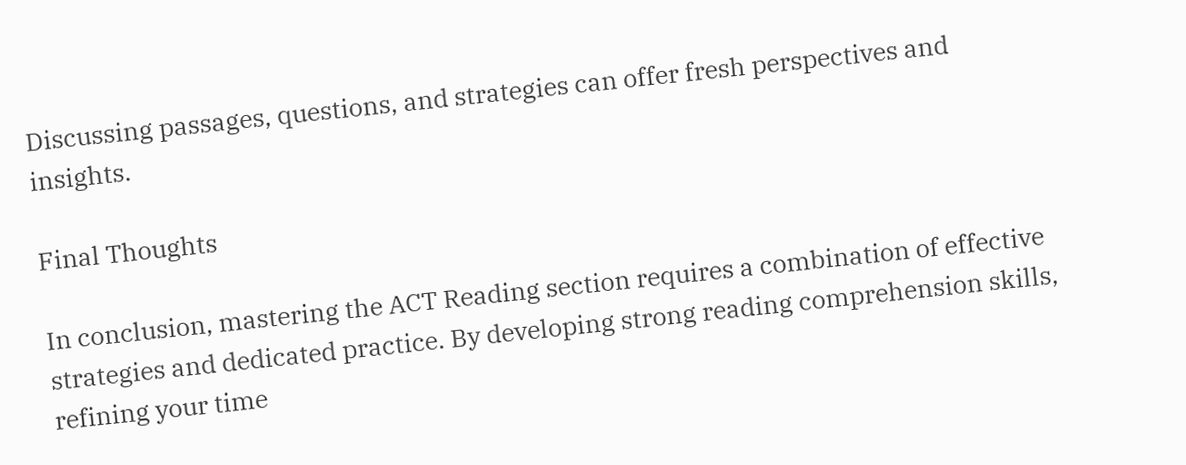Discussing passages, questions, and strategies can offer fresh perspectives and insights.

Final Thoughts

In conclusion, mastering the ACT Reading section requires a combination of effective strategies and dedicated practice. By developing strong reading comprehension skills, refining your time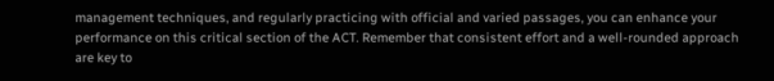management techniques, and regularly practicing with official and varied passages, you can enhance your performance on this critical section of the ACT. Remember that consistent effort and a well-rounded approach are key to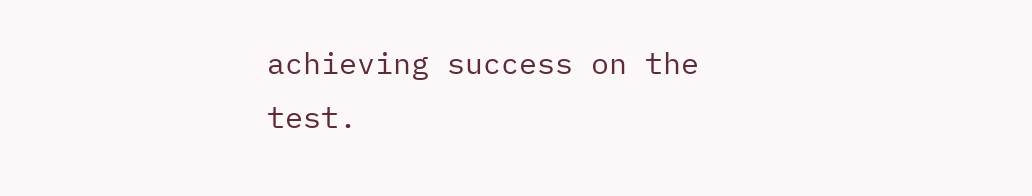achieving success on the test.